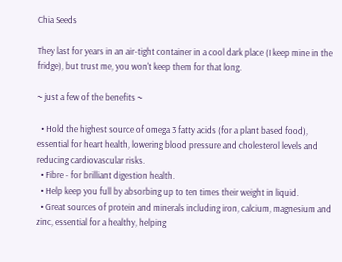Chia Seeds

They last for years in an air-tight container in a cool dark place (I keep mine in the fridge), but trust me, you won't keep them for that long.

~ just a few of the benefits ~

  • Hold the highest source of omega 3 fatty acids (for a plant based food), essential for heart health, lowering blood pressure and cholesterol levels and reducing cardiovascular risks.
  • Fibre - for brilliant digestion health.
  • Help keep you full by absorbing up to ten times their weight in liquid.
  • Great sources of protein and minerals including iron, calcium, magnesium and zinc, essential for a healthy, helping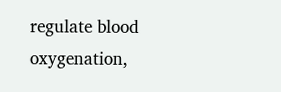regulate blood oxygenation,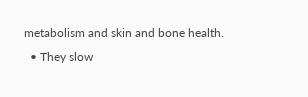metabolism and skin and bone health.
  • They slow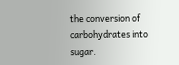the conversion of carbohydrates into sugar.